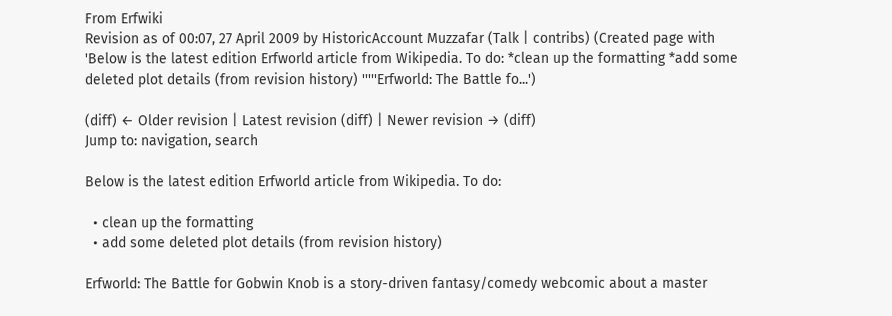From Erfwiki
Revision as of 00:07, 27 April 2009 by HistoricAccount Muzzafar (Talk | contribs) (Created page with 'Below is the latest edition Erfworld article from Wikipedia. To do: *clean up the formatting *add some deleted plot details (from revision history) '''''Erfworld: The Battle fo...')

(diff) ← Older revision | Latest revision (diff) | Newer revision → (diff)
Jump to: navigation, search

Below is the latest edition Erfworld article from Wikipedia. To do:

  • clean up the formatting
  • add some deleted plot details (from revision history)

Erfworld: The Battle for Gobwin Knob is a story-driven fantasy/comedy webcomic about a master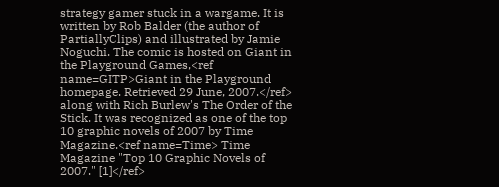strategy gamer stuck in a wargame. It is written by Rob Balder (the author of PartiallyClips) and illustrated by Jamie Noguchi. The comic is hosted on Giant in the Playground Games,<ref name=GITP>Giant in the Playground homepage. Retrieved 29 June, 2007.</ref> along with Rich Burlew's The Order of the Stick. It was recognized as one of the top 10 graphic novels of 2007 by Time Magazine.<ref name=Time> Time Magazine "Top 10 Graphic Novels of 2007." [1]</ref>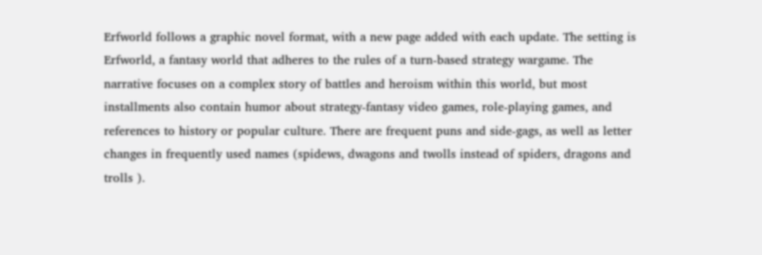Erfworld follows a graphic novel format, with a new page added with each update. The setting is Erfworld, a fantasy world that adheres to the rules of a turn-based strategy wargame. The narrative focuses on a complex story of battles and heroism within this world, but most installments also contain humor about strategy-fantasy video games, role-playing games, and references to history or popular culture. There are frequent puns and side-gags, as well as letter changes in frequently used names (spidews, dwagons and twolls instead of spiders, dragons and trolls ).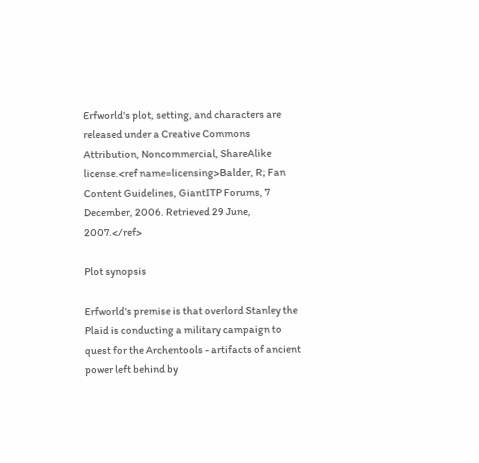Erfworld's plot, setting, and characters are released under a Creative Commons Attribution, Noncommercial, ShareAlike license.<ref name=licensing>Balder, R; Fan Content Guidelines, GiantITP Forums, 7 December, 2006. Retrieved 29 June, 2007.</ref>

Plot synopsis

Erfworld's premise is that overlord Stanley the Plaid is conducting a military campaign to quest for the Archentools - artifacts of ancient power left behind by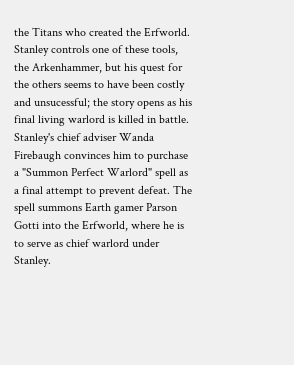the Titans who created the Erfworld. Stanley controls one of these tools, the Arkenhammer, but his quest for the others seems to have been costly and unsucessful; the story opens as his final living warlord is killed in battle. Stanley's chief adviser Wanda Firebaugh convinces him to purchase a "Summon Perfect Warlord" spell as a final attempt to prevent defeat. The spell summons Earth gamer Parson Gotti into the Erfworld, where he is to serve as chief warlord under Stanley.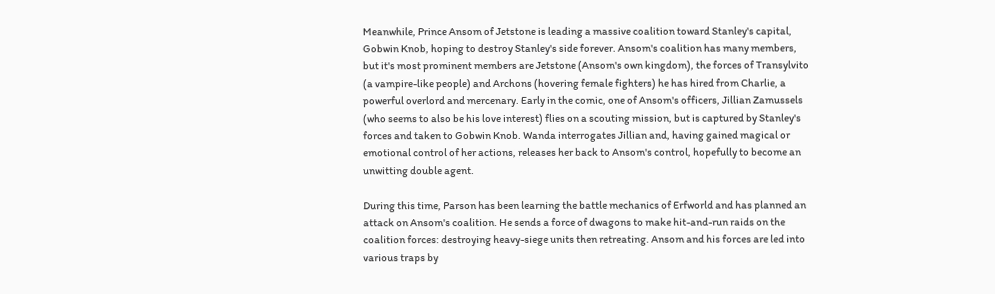Meanwhile, Prince Ansom of Jetstone is leading a massive coalition toward Stanley's capital, Gobwin Knob, hoping to destroy Stanley's side forever. Ansom's coalition has many members, but it's most prominent members are Jetstone (Ansom's own kingdom), the forces of Transylvito (a vampire-like people) and Archons (hovering female fighters) he has hired from Charlie, a powerful overlord and mercenary. Early in the comic, one of Ansom's officers, Jillian Zamussels (who seems to also be his love interest) flies on a scouting mission, but is captured by Stanley's forces and taken to Gobwin Knob. Wanda interrogates Jillian and, having gained magical or emotional control of her actions, releases her back to Ansom's control, hopefully to become an unwitting double agent.

During this time, Parson has been learning the battle mechanics of Erfworld and has planned an attack on Ansom's coalition. He sends a force of dwagons to make hit-and-run raids on the coalition forces: destroying heavy-siege units then retreating. Ansom and his forces are led into various traps by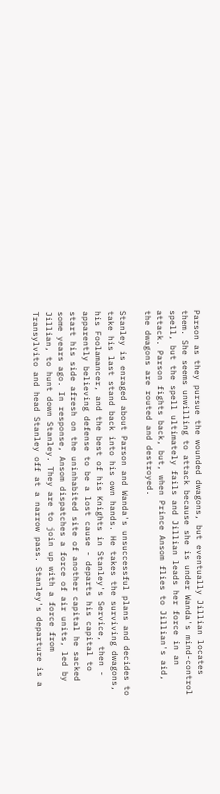Parson as they pursue the wounded dwagons, but eventually Jillian locates them. She seems unwilling to attack because she is under Wanda's mind-control spell, but the spell ultimately fails and Jillian leads her force in an attack. Parson fights back, but, when Prince Ansom flies to Jillian's aid, the dwagons are routed and destroyed.

Stanley is enraged about Parson and Wanda's unsuccessful plans and decides to take his last stand back into his own hands. He takes the surviving dwagons, his Foolamancer, and the best of his Knights in Stanley's Service, then - apparently believing defense to be a lost cause - departs his capital to start his side afresh on the uninhabited site of another capital he sacked some years ago. In response, Ansom dispatches a force of air units, led by Jillian, to hunt down Stanley. They are to join up with a force from Transylvito and head Stanley off at a narrow pass. Stanley's departure is a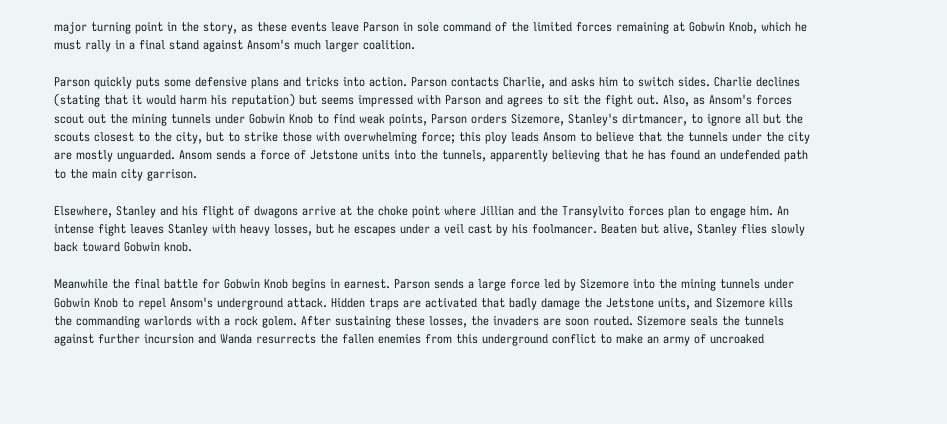major turning point in the story, as these events leave Parson in sole command of the limited forces remaining at Gobwin Knob, which he must rally in a final stand against Ansom's much larger coalition.

Parson quickly puts some defensive plans and tricks into action. Parson contacts Charlie, and asks him to switch sides. Charlie declines (stating that it would harm his reputation) but seems impressed with Parson and agrees to sit the fight out. Also, as Ansom's forces scout out the mining tunnels under Gobwin Knob to find weak points, Parson orders Sizemore, Stanley's dirtmancer, to ignore all but the scouts closest to the city, but to strike those with overwhelming force; this ploy leads Ansom to believe that the tunnels under the city are mostly unguarded. Ansom sends a force of Jetstone units into the tunnels, apparently believing that he has found an undefended path to the main city garrison.

Elsewhere, Stanley and his flight of dwagons arrive at the choke point where Jillian and the Transylvito forces plan to engage him. An intense fight leaves Stanley with heavy losses, but he escapes under a veil cast by his foolmancer. Beaten but alive, Stanley flies slowly back toward Gobwin knob.

Meanwhile the final battle for Gobwin Knob begins in earnest. Parson sends a large force led by Sizemore into the mining tunnels under Gobwin Knob to repel Ansom's underground attack. Hidden traps are activated that badly damage the Jetstone units, and Sizemore kills the commanding warlords with a rock golem. After sustaining these losses, the invaders are soon routed. Sizemore seals the tunnels against further incursion and Wanda resurrects the fallen enemies from this underground conflict to make an army of uncroaked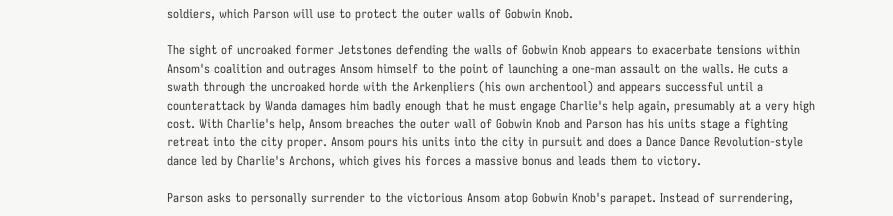soldiers, which Parson will use to protect the outer walls of Gobwin Knob.

The sight of uncroaked former Jetstones defending the walls of Gobwin Knob appears to exacerbate tensions within Ansom's coalition and outrages Ansom himself to the point of launching a one-man assault on the walls. He cuts a swath through the uncroaked horde with the Arkenpliers (his own archentool) and appears successful until a counterattack by Wanda damages him badly enough that he must engage Charlie's help again, presumably at a very high cost. With Charlie's help, Ansom breaches the outer wall of Gobwin Knob and Parson has his units stage a fighting retreat into the city proper. Ansom pours his units into the city in pursuit and does a Dance Dance Revolution-style dance led by Charlie's Archons, which gives his forces a massive bonus and leads them to victory.

Parson asks to personally surrender to the victorious Ansom atop Gobwin Knob's parapet. Instead of surrendering,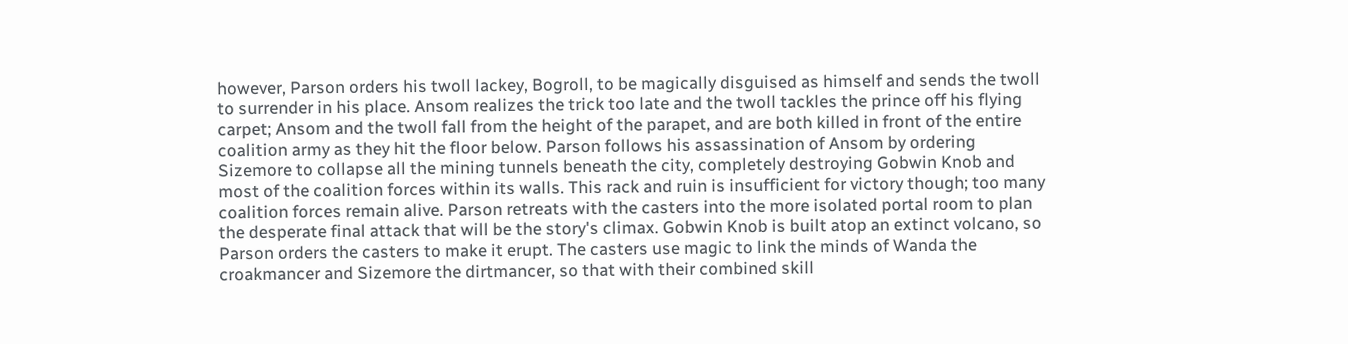however, Parson orders his twoll lackey, Bogroll, to be magically disguised as himself and sends the twoll to surrender in his place. Ansom realizes the trick too late and the twoll tackles the prince off his flying carpet; Ansom and the twoll fall from the height of the parapet, and are both killed in front of the entire coalition army as they hit the floor below. Parson follows his assassination of Ansom by ordering Sizemore to collapse all the mining tunnels beneath the city, completely destroying Gobwin Knob and most of the coalition forces within its walls. This rack and ruin is insufficient for victory though; too many coalition forces remain alive. Parson retreats with the casters into the more isolated portal room to plan the desperate final attack that will be the story's climax. Gobwin Knob is built atop an extinct volcano, so Parson orders the casters to make it erupt. The casters use magic to link the minds of Wanda the croakmancer and Sizemore the dirtmancer, so that with their combined skill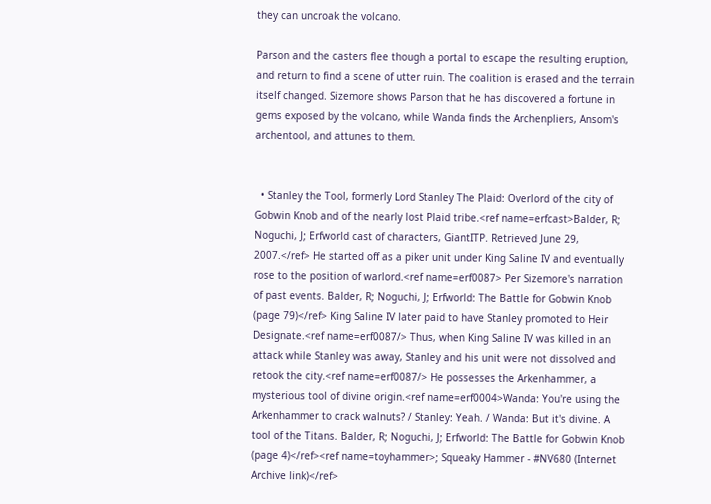they can uncroak the volcano.

Parson and the casters flee though a portal to escape the resulting eruption, and return to find a scene of utter ruin. The coalition is erased and the terrain itself changed. Sizemore shows Parson that he has discovered a fortune in gems exposed by the volcano, while Wanda finds the Archenpliers, Ansom's archentool, and attunes to them.


  • Stanley the Tool, formerly Lord Stanley The Plaid: Overlord of the city of Gobwin Knob and of the nearly lost Plaid tribe.<ref name=erfcast>Balder, R; Noguchi, J; Erfworld cast of characters, GiantITP. Retrieved June 29, 2007.</ref> He started off as a piker unit under King Saline IV and eventually rose to the position of warlord.<ref name=erf0087> Per Sizemore's narration of past events. Balder, R; Noguchi, J; Erfworld: The Battle for Gobwin Knob (page 79)</ref> King Saline IV later paid to have Stanley promoted to Heir Designate.<ref name=erf0087/> Thus, when King Saline IV was killed in an attack while Stanley was away, Stanley and his unit were not dissolved and retook the city.<ref name=erf0087/> He possesses the Arkenhammer, a mysterious tool of divine origin.<ref name=erf0004>Wanda: You're using the Arkenhammer to crack walnuts? / Stanley: Yeah. / Wanda: But it's divine. A tool of the Titans. Balder, R; Noguchi, J; Erfworld: The Battle for Gobwin Knob (page 4)</ref><ref name=toyhammer>; Squeaky Hammer - #NV680 (Internet Archive link)</ref>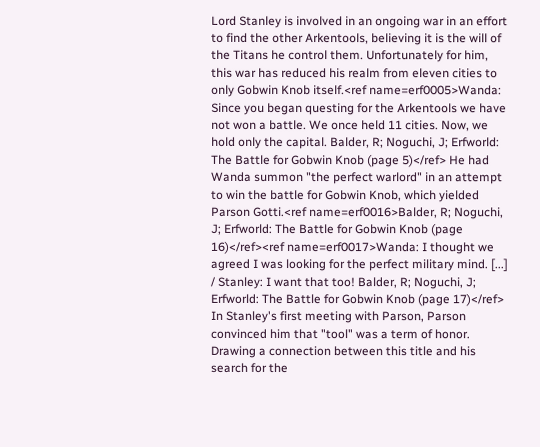Lord Stanley is involved in an ongoing war in an effort to find the other Arkentools, believing it is the will of the Titans he control them. Unfortunately for him, this war has reduced his realm from eleven cities to only Gobwin Knob itself.<ref name=erf0005>Wanda: Since you began questing for the Arkentools we have not won a battle. We once held 11 cities. Now, we hold only the capital. Balder, R; Noguchi, J; Erfworld: The Battle for Gobwin Knob (page 5)</ref> He had Wanda summon "the perfect warlord" in an attempt to win the battle for Gobwin Knob, which yielded Parson Gotti.<ref name=erf0016>Balder, R; Noguchi, J; Erfworld: The Battle for Gobwin Knob (page 16)</ref><ref name=erf0017>Wanda: I thought we agreed I was looking for the perfect military mind. [...] / Stanley: I want that too! Balder, R; Noguchi, J; Erfworld: The Battle for Gobwin Knob (page 17)</ref> In Stanley's first meeting with Parson, Parson convinced him that "tool" was a term of honor. Drawing a connection between this title and his search for the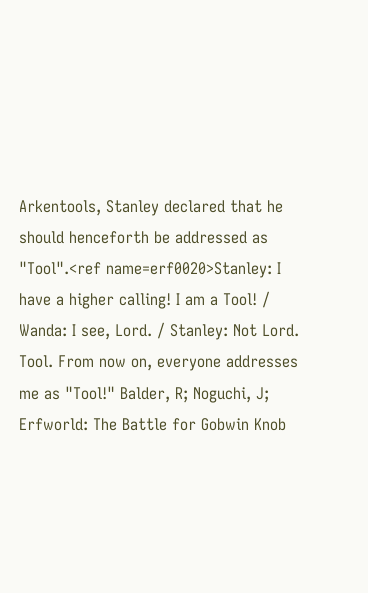Arkentools, Stanley declared that he should henceforth be addressed as "Tool".<ref name=erf0020>Stanley: I have a higher calling! I am a Tool! / Wanda: I see, Lord. / Stanley: Not Lord. Tool. From now on, everyone addresses me as "Tool!" Balder, R; Noguchi, J; Erfworld: The Battle for Gobwin Knob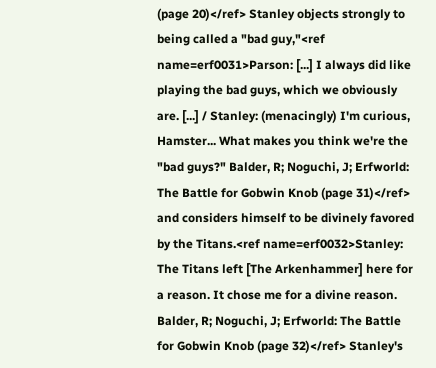(page 20)</ref> Stanley objects strongly to being called a "bad guy,"<ref name=erf0031>Parson: [...] I always did like playing the bad guys, which we obviously are. [...] / Stanley: (menacingly) I'm curious, Hamster... What makes you think we're the "bad guys?" Balder, R; Noguchi, J; Erfworld: The Battle for Gobwin Knob (page 31)</ref> and considers himself to be divinely favored by the Titans.<ref name=erf0032>Stanley: The Titans left [The Arkenhammer] here for a reason. It chose me for a divine reason. Balder, R; Noguchi, J; Erfworld: The Battle for Gobwin Knob (page 32)</ref> Stanley's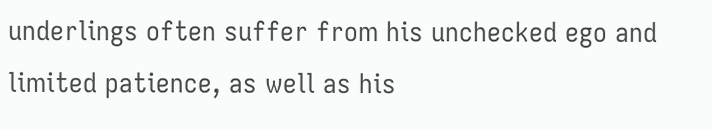underlings often suffer from his unchecked ego and limited patience, as well as his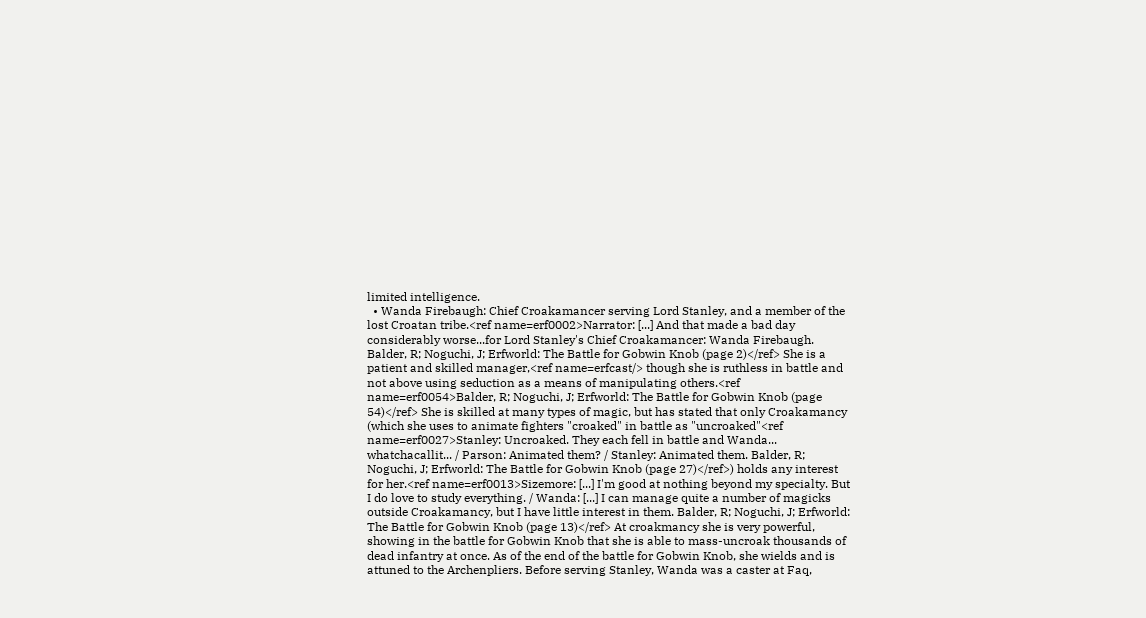limited intelligence.
  • Wanda Firebaugh: Chief Croakamancer serving Lord Stanley, and a member of the lost Croatan tribe.<ref name=erf0002>Narrator: [...] And that made a bad day considerably worse...for Lord Stanley's Chief Croakamancer: Wanda Firebaugh. Balder, R; Noguchi, J; Erfworld: The Battle for Gobwin Knob (page 2)</ref> She is a patient and skilled manager,<ref name=erfcast/> though she is ruthless in battle and not above using seduction as a means of manipulating others.<ref name=erf0054>Balder, R; Noguchi, J; Erfworld: The Battle for Gobwin Knob (page 54)</ref> She is skilled at many types of magic, but has stated that only Croakamancy (which she uses to animate fighters "croaked" in battle as "uncroaked"<ref name=erf0027>Stanley: Uncroaked. They each fell in battle and Wanda... whatchacallit... / Parson: Animated them? / Stanley: Animated them. Balder, R; Noguchi, J; Erfworld: The Battle for Gobwin Knob (page 27)</ref>) holds any interest for her.<ref name=erf0013>Sizemore: [...] I'm good at nothing beyond my specialty. But I do love to study everything. / Wanda: [...] I can manage quite a number of magicks outside Croakamancy, but I have little interest in them. Balder, R; Noguchi, J; Erfworld: The Battle for Gobwin Knob (page 13)</ref> At croakmancy she is very powerful, showing in the battle for Gobwin Knob that she is able to mass-uncroak thousands of dead infantry at once. As of the end of the battle for Gobwin Knob, she wields and is attuned to the Archenpliers. Before serving Stanley, Wanda was a caster at Faq,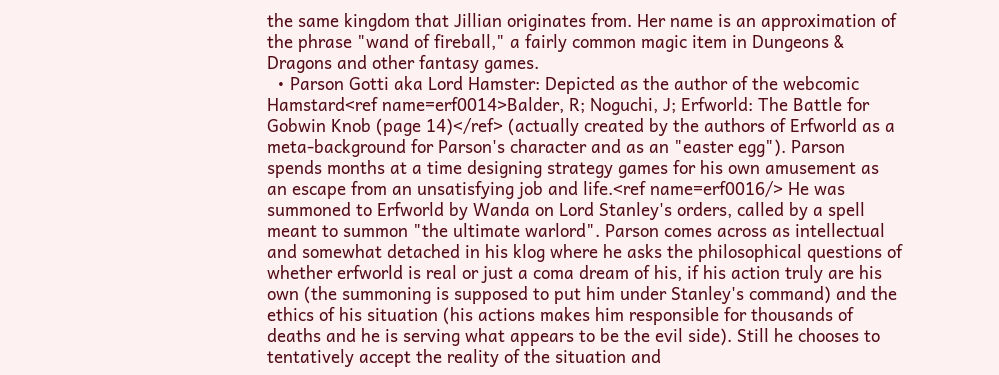the same kingdom that Jillian originates from. Her name is an approximation of the phrase "wand of fireball," a fairly common magic item in Dungeons & Dragons and other fantasy games.
  • Parson Gotti aka Lord Hamster: Depicted as the author of the webcomic Hamstard<ref name=erf0014>Balder, R; Noguchi, J; Erfworld: The Battle for Gobwin Knob (page 14)</ref> (actually created by the authors of Erfworld as a meta-background for Parson's character and as an "easter egg"). Parson spends months at a time designing strategy games for his own amusement as an escape from an unsatisfying job and life.<ref name=erf0016/> He was summoned to Erfworld by Wanda on Lord Stanley's orders, called by a spell meant to summon "the ultimate warlord". Parson comes across as intellectual and somewhat detached in his klog where he asks the philosophical questions of whether erfworld is real or just a coma dream of his, if his action truly are his own (the summoning is supposed to put him under Stanley's command) and the ethics of his situation (his actions makes him responsible for thousands of deaths and he is serving what appears to be the evil side). Still he chooses to tentatively accept the reality of the situation and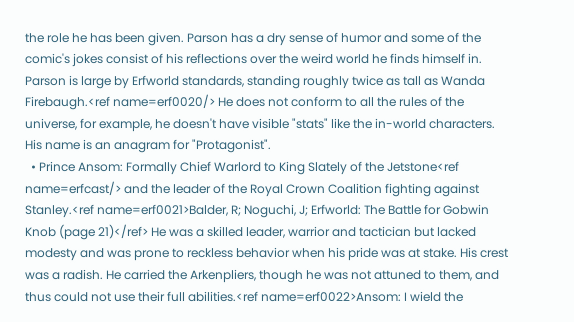the role he has been given. Parson has a dry sense of humor and some of the comic's jokes consist of his reflections over the weird world he finds himself in. Parson is large by Erfworld standards, standing roughly twice as tall as Wanda Firebaugh.<ref name=erf0020/> He does not conform to all the rules of the universe, for example, he doesn't have visible "stats" like the in-world characters. His name is an anagram for "Protagonist".
  • Prince Ansom: Formally Chief Warlord to King Slately of the Jetstone<ref name=erfcast/> and the leader of the Royal Crown Coalition fighting against Stanley.<ref name=erf0021>Balder, R; Noguchi, J; Erfworld: The Battle for Gobwin Knob (page 21)</ref> He was a skilled leader, warrior and tactician but lacked modesty and was prone to reckless behavior when his pride was at stake. His crest was a radish. He carried the Arkenpliers, though he was not attuned to them, and thus could not use their full abilities.<ref name=erf0022>Ansom: I wield the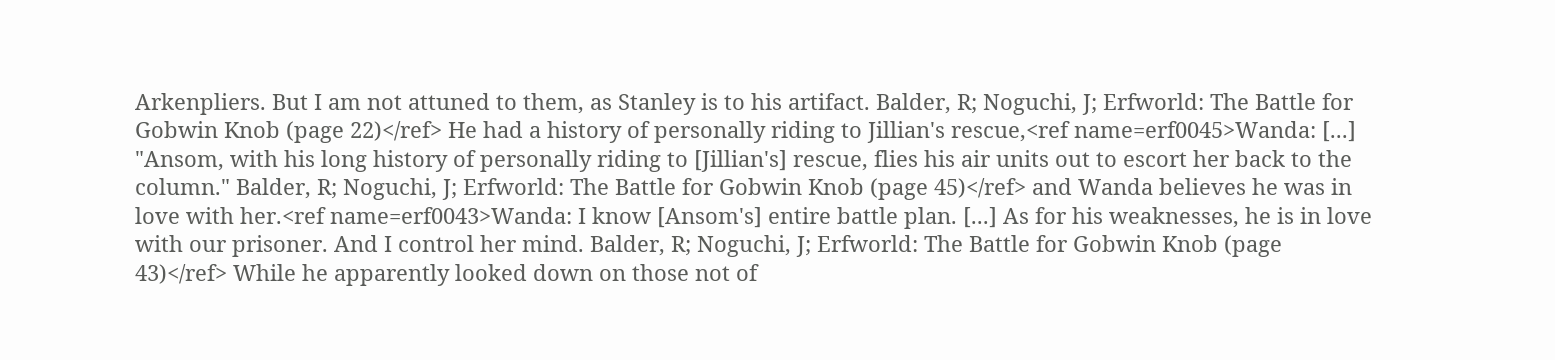Arkenpliers. But I am not attuned to them, as Stanley is to his artifact. Balder, R; Noguchi, J; Erfworld: The Battle for Gobwin Knob (page 22)</ref> He had a history of personally riding to Jillian's rescue,<ref name=erf0045>Wanda: [...] "Ansom, with his long history of personally riding to [Jillian's] rescue, flies his air units out to escort her back to the column." Balder, R; Noguchi, J; Erfworld: The Battle for Gobwin Knob (page 45)</ref> and Wanda believes he was in love with her.<ref name=erf0043>Wanda: I know [Ansom's] entire battle plan. [...] As for his weaknesses, he is in love with our prisoner. And I control her mind. Balder, R; Noguchi, J; Erfworld: The Battle for Gobwin Knob (page 43)</ref> While he apparently looked down on those not of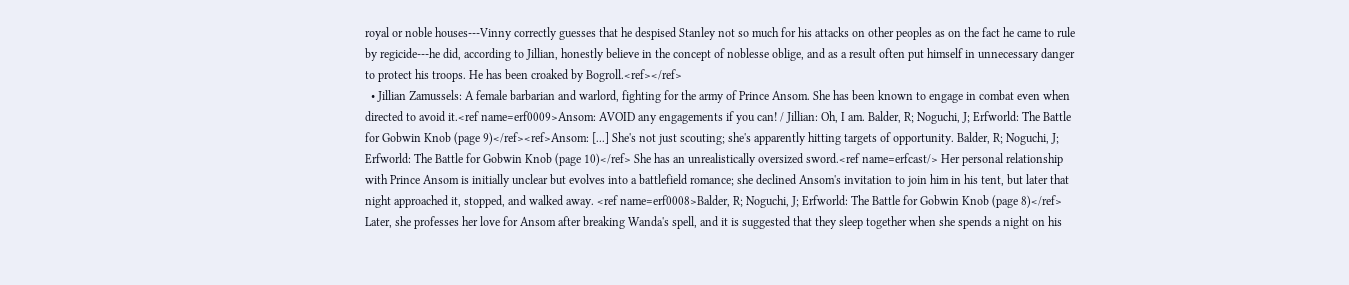royal or noble houses---Vinny correctly guesses that he despised Stanley not so much for his attacks on other peoples as on the fact he came to rule by regicide---he did, according to Jillian, honestly believe in the concept of noblesse oblige, and as a result often put himself in unnecessary danger to protect his troops. He has been croaked by Bogroll.<ref></ref>
  • Jillian Zamussels: A female barbarian and warlord, fighting for the army of Prince Ansom. She has been known to engage in combat even when directed to avoid it.<ref name=erf0009>Ansom: AVOID any engagements if you can! / Jillian: Oh, I am. Balder, R; Noguchi, J; Erfworld: The Battle for Gobwin Knob (page 9)</ref><ref>Ansom: [...] She's not just scouting; she's apparently hitting targets of opportunity. Balder, R; Noguchi, J; Erfworld: The Battle for Gobwin Knob (page 10)</ref> She has an unrealistically oversized sword.<ref name=erfcast/> Her personal relationship with Prince Ansom is initially unclear but evolves into a battlefield romance; she declined Ansom's invitation to join him in his tent, but later that night approached it, stopped, and walked away. <ref name=erf0008>Balder, R; Noguchi, J; Erfworld: The Battle for Gobwin Knob (page 8)</ref> Later, she professes her love for Ansom after breaking Wanda's spell, and it is suggested that they sleep together when she spends a night on his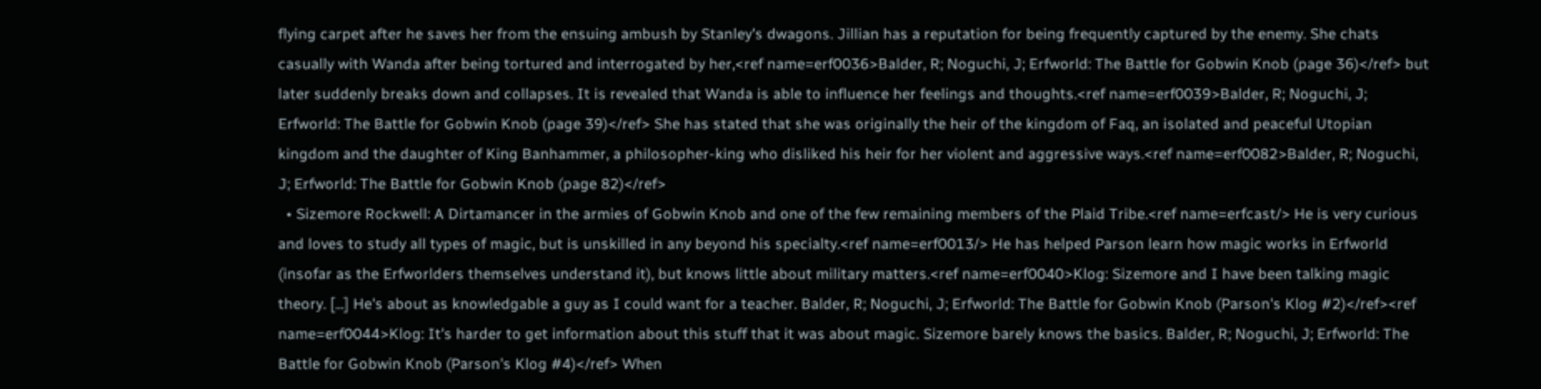flying carpet after he saves her from the ensuing ambush by Stanley's dwagons. Jillian has a reputation for being frequently captured by the enemy. She chats casually with Wanda after being tortured and interrogated by her,<ref name=erf0036>Balder, R; Noguchi, J; Erfworld: The Battle for Gobwin Knob (page 36)</ref> but later suddenly breaks down and collapses. It is revealed that Wanda is able to influence her feelings and thoughts.<ref name=erf0039>Balder, R; Noguchi, J; Erfworld: The Battle for Gobwin Knob (page 39)</ref> She has stated that she was originally the heir of the kingdom of Faq, an isolated and peaceful Utopian kingdom and the daughter of King Banhammer, a philosopher-king who disliked his heir for her violent and aggressive ways.<ref name=erf0082>Balder, R; Noguchi, J; Erfworld: The Battle for Gobwin Knob (page 82)</ref>
  • Sizemore Rockwell: A Dirtamancer in the armies of Gobwin Knob and one of the few remaining members of the Plaid Tribe.<ref name=erfcast/> He is very curious and loves to study all types of magic, but is unskilled in any beyond his specialty.<ref name=erf0013/> He has helped Parson learn how magic works in Erfworld (insofar as the Erfworlders themselves understand it), but knows little about military matters.<ref name=erf0040>Klog: Sizemore and I have been talking magic theory. [...] He's about as knowledgable a guy as I could want for a teacher. Balder, R; Noguchi, J; Erfworld: The Battle for Gobwin Knob (Parson's Klog #2)</ref><ref name=erf0044>Klog: It's harder to get information about this stuff that it was about magic. Sizemore barely knows the basics. Balder, R; Noguchi, J; Erfworld: The Battle for Gobwin Knob (Parson's Klog #4)</ref> When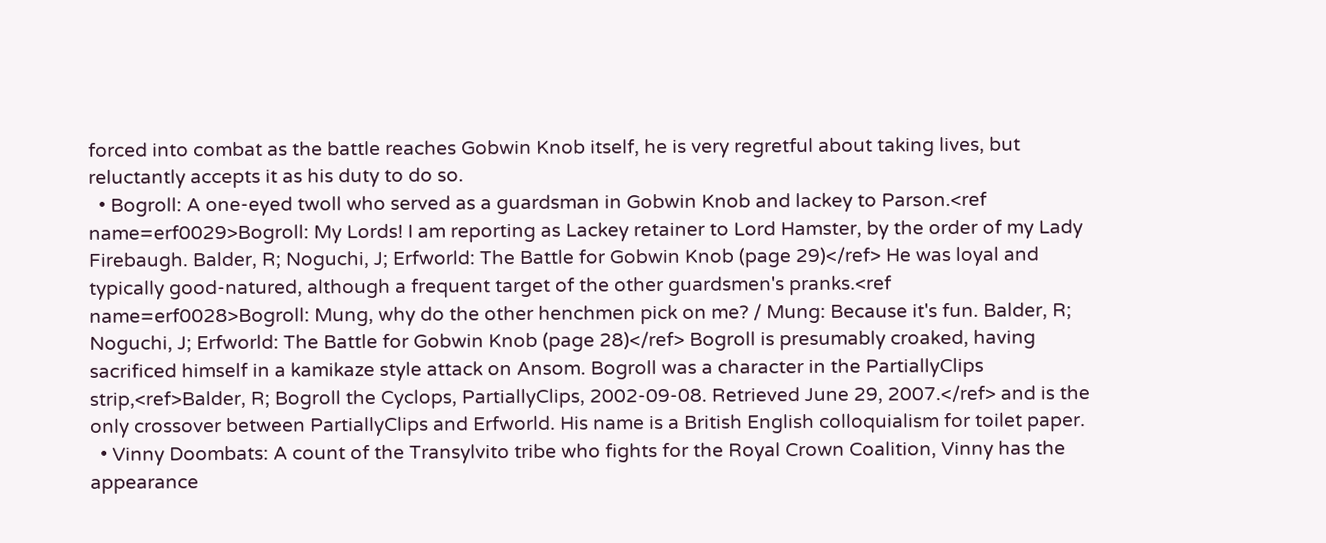forced into combat as the battle reaches Gobwin Knob itself, he is very regretful about taking lives, but reluctantly accepts it as his duty to do so.
  • Bogroll: A one-eyed twoll who served as a guardsman in Gobwin Knob and lackey to Parson.<ref name=erf0029>Bogroll: My Lords! I am reporting as Lackey retainer to Lord Hamster, by the order of my Lady Firebaugh. Balder, R; Noguchi, J; Erfworld: The Battle for Gobwin Knob (page 29)</ref> He was loyal and typically good-natured, although a frequent target of the other guardsmen's pranks.<ref name=erf0028>Bogroll: Mung, why do the other henchmen pick on me? / Mung: Because it's fun. Balder, R; Noguchi, J; Erfworld: The Battle for Gobwin Knob (page 28)</ref> Bogroll is presumably croaked, having sacrificed himself in a kamikaze style attack on Ansom. Bogroll was a character in the PartiallyClips strip,<ref>Balder, R; Bogroll the Cyclops, PartiallyClips, 2002-09-08. Retrieved June 29, 2007.</ref> and is the only crossover between PartiallyClips and Erfworld. His name is a British English colloquialism for toilet paper.
  • Vinny Doombats: A count of the Transylvito tribe who fights for the Royal Crown Coalition, Vinny has the appearance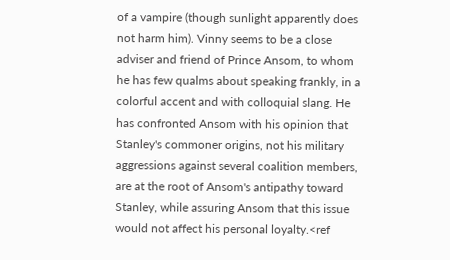of a vampire (though sunlight apparently does not harm him). Vinny seems to be a close adviser and friend of Prince Ansom, to whom he has few qualms about speaking frankly, in a colorful accent and with colloquial slang. He has confronted Ansom with his opinion that Stanley's commoner origins, not his military aggressions against several coalition members, are at the root of Ansom's antipathy toward Stanley, while assuring Ansom that this issue would not affect his personal loyalty.<ref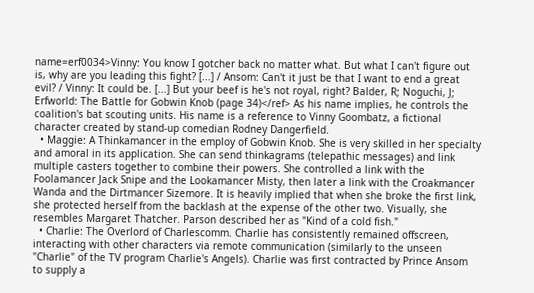name=erf0034>Vinny: You know I gotcher back no matter what. But what I can't figure out is, why are you leading this fight? [...] / Ansom: Can't it just be that I want to end a great evil? / Vinny: It could be. [...] But your beef is he's not royal, right? Balder, R; Noguchi, J; Erfworld: The Battle for Gobwin Knob (page 34)</ref> As his name implies, he controls the coalition's bat scouting units. His name is a reference to Vinny Goombatz, a fictional character created by stand-up comedian Rodney Dangerfield.
  • Maggie: A Thinkamancer in the employ of Gobwin Knob. She is very skilled in her specialty and amoral in its application. She can send thinkagrams (telepathic messages) and link multiple casters together to combine their powers. She controlled a link with the Foolamancer Jack Snipe and the Lookamancer Misty, then later a link with the Croakmancer Wanda and the Dirtmancer Sizemore. It is heavily implied that when she broke the first link, she protected herself from the backlash at the expense of the other two. Visually, she resembles Margaret Thatcher. Parson described her as "Kind of a cold fish."
  • Charlie: The Overlord of Charlescomm. Charlie has consistently remained offscreen, interacting with other characters via remote communication (similarly to the unseen "Charlie" of the TV program Charlie's Angels). Charlie was first contracted by Prince Ansom to supply a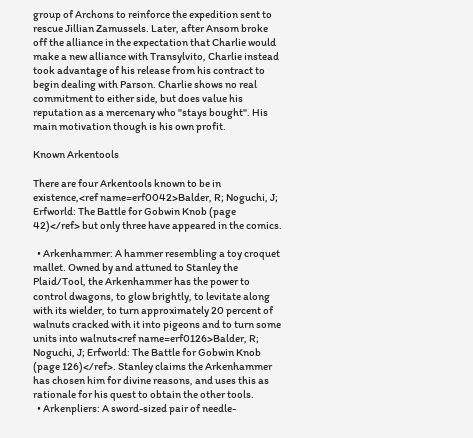group of Archons to reinforce the expedition sent to rescue Jillian Zamussels. Later, after Ansom broke off the alliance in the expectation that Charlie would make a new alliance with Transylvito, Charlie instead took advantage of his release from his contract to begin dealing with Parson. Charlie shows no real commitment to either side, but does value his reputation as a mercenary who "stays bought". His main motivation though is his own profit.

Known Arkentools

There are four Arkentools known to be in existence,<ref name=erf0042>Balder, R; Noguchi, J; Erfworld: The Battle for Gobwin Knob (page 42)</ref> but only three have appeared in the comics.

  • Arkenhammer: A hammer resembling a toy croquet mallet. Owned by and attuned to Stanley the Plaid/Tool, the Arkenhammer has the power to control dwagons, to glow brightly, to levitate along with its wielder, to turn approximately 20 percent of walnuts cracked with it into pigeons and to turn some units into walnuts<ref name=erf0126>Balder, R; Noguchi, J; Erfworld: The Battle for Gobwin Knob (page 126)</ref>. Stanley claims the Arkenhammer has chosen him for divine reasons, and uses this as rationale for his quest to obtain the other tools.
  • Arkenpliers: A sword-sized pair of needle-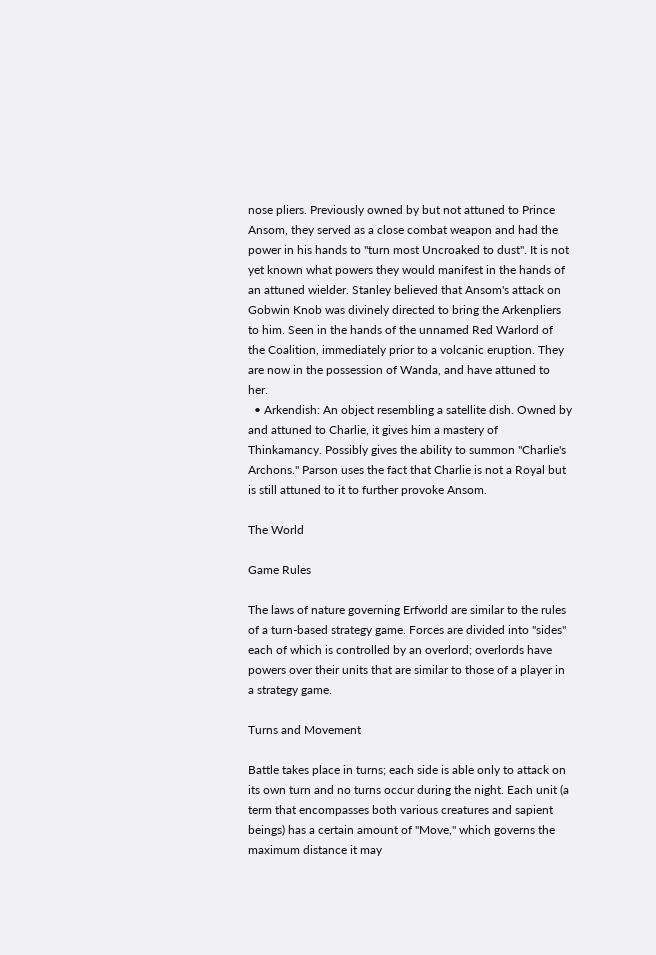nose pliers. Previously owned by but not attuned to Prince Ansom, they served as a close combat weapon and had the power in his hands to "turn most Uncroaked to dust". It is not yet known what powers they would manifest in the hands of an attuned wielder. Stanley believed that Ansom's attack on Gobwin Knob was divinely directed to bring the Arkenpliers to him. Seen in the hands of the unnamed Red Warlord of the Coalition, immediately prior to a volcanic eruption. They are now in the possession of Wanda, and have attuned to her.
  • Arkendish: An object resembling a satellite dish. Owned by and attuned to Charlie, it gives him a mastery of Thinkamancy. Possibly gives the ability to summon "Charlie's Archons." Parson uses the fact that Charlie is not a Royal but is still attuned to it to further provoke Ansom.

The World

Game Rules

The laws of nature governing Erfworld are similar to the rules of a turn-based strategy game. Forces are divided into "sides" each of which is controlled by an overlord; overlords have powers over their units that are similar to those of a player in a strategy game.

Turns and Movement

Battle takes place in turns; each side is able only to attack on its own turn and no turns occur during the night. Each unit (a term that encompasses both various creatures and sapient beings) has a certain amount of "Move," which governs the maximum distance it may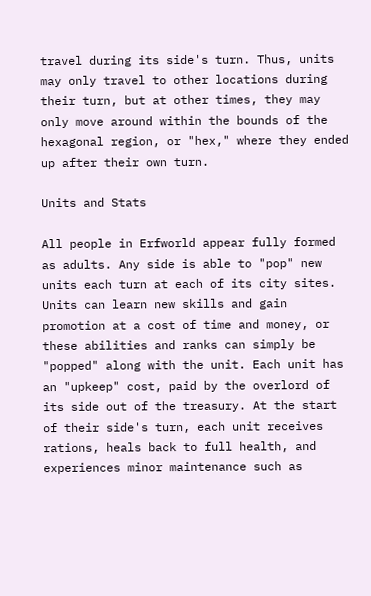travel during its side's turn. Thus, units may only travel to other locations during their turn, but at other times, they may only move around within the bounds of the hexagonal region, or "hex," where they ended up after their own turn.

Units and Stats

All people in Erfworld appear fully formed as adults. Any side is able to "pop" new units each turn at each of its city sites. Units can learn new skills and gain promotion at a cost of time and money, or these abilities and ranks can simply be "popped" along with the unit. Each unit has an "upkeep" cost, paid by the overlord of its side out of the treasury. At the start of their side's turn, each unit receives rations, heals back to full health, and experiences minor maintenance such as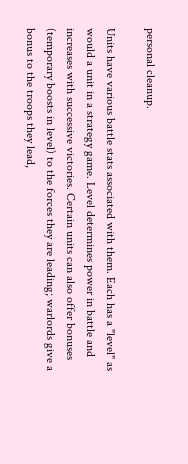personal cleanup.

Units have various battle stats associated with them. Each has a "level" as would a unit in a strategy game. Level determines power in battle and increases with successive victories. Certain units can also offer bonuses (temporary boosts in level) to the forces they are leading; warlords give a bonus to the troops they lead,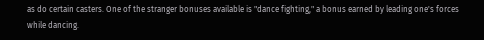as do certain casters. One of the stranger bonuses available is "dance fighting," a bonus earned by leading one's forces while dancing.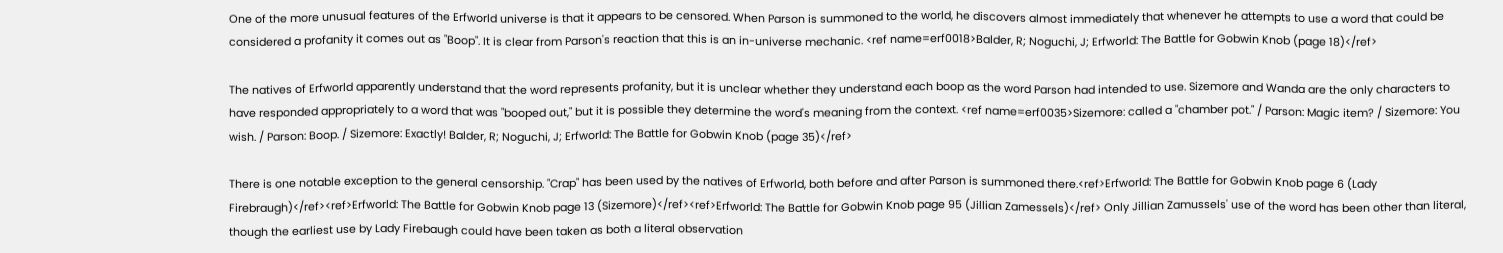One of the more unusual features of the Erfworld universe is that it appears to be censored. When Parson is summoned to the world, he discovers almost immediately that whenever he attempts to use a word that could be considered a profanity it comes out as "Boop". It is clear from Parson's reaction that this is an in-universe mechanic. <ref name=erf0018>Balder, R; Noguchi, J; Erfworld: The Battle for Gobwin Knob (page 18)</ref>

The natives of Erfworld apparently understand that the word represents profanity, but it is unclear whether they understand each boop as the word Parson had intended to use. Sizemore and Wanda are the only characters to have responded appropriately to a word that was "booped out," but it is possible they determine the word's meaning from the context. <ref name=erf0035>Sizemore: called a "chamber pot." / Parson: Magic item? / Sizemore: You wish. / Parson: Boop. / Sizemore: Exactly! Balder, R; Noguchi, J; Erfworld: The Battle for Gobwin Knob (page 35)</ref>

There is one notable exception to the general censorship. "Crap" has been used by the natives of Erfworld, both before and after Parson is summoned there.<ref>Erfworld: The Battle for Gobwin Knob page 6 (Lady Firebraugh)</ref><ref>Erfworld: The Battle for Gobwin Knob page 13 (Sizemore)</ref><ref>Erfworld: The Battle for Gobwin Knob page 95 (Jillian Zamessels)</ref> Only Jillian Zamussels' use of the word has been other than literal, though the earliest use by Lady Firebaugh could have been taken as both a literal observation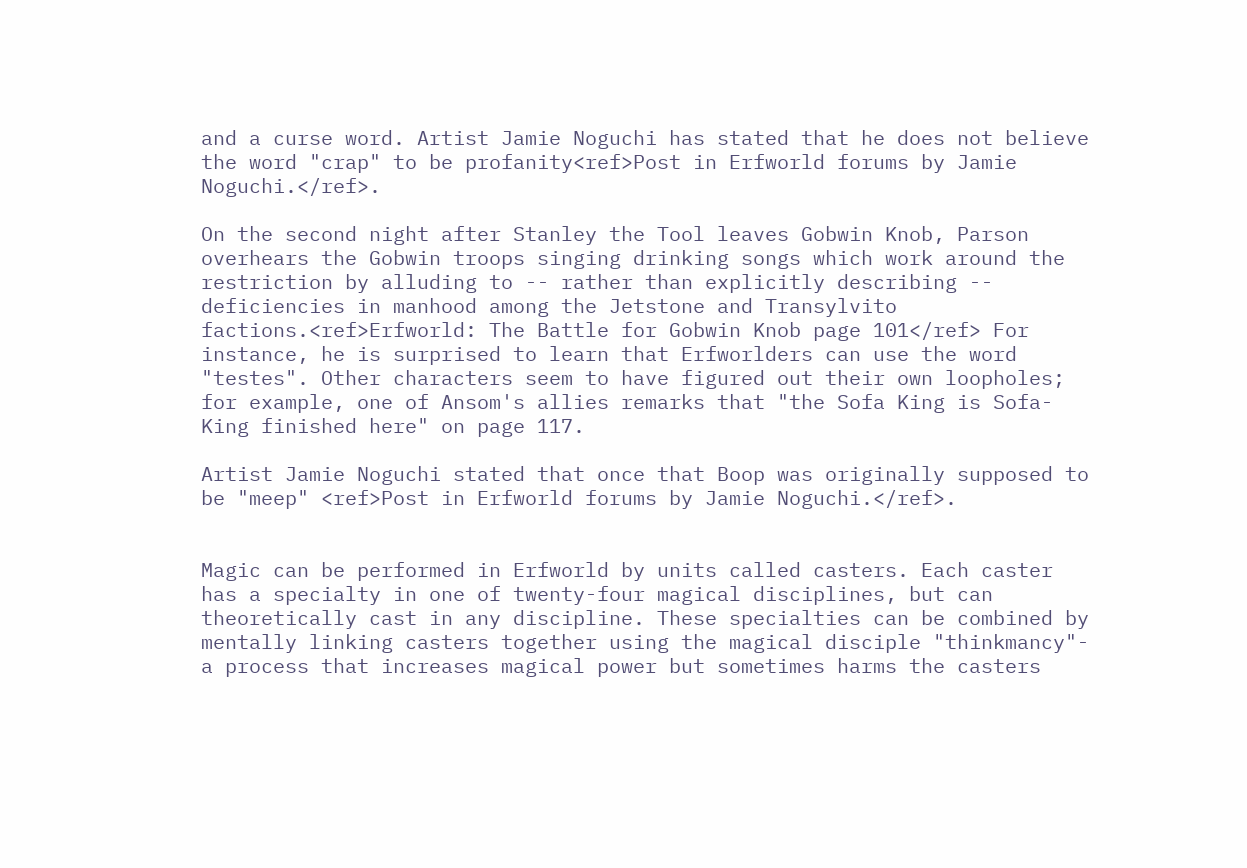and a curse word. Artist Jamie Noguchi has stated that he does not believe the word "crap" to be profanity<ref>Post in Erfworld forums by Jamie Noguchi.</ref>.

On the second night after Stanley the Tool leaves Gobwin Knob, Parson overhears the Gobwin troops singing drinking songs which work around the restriction by alluding to -- rather than explicitly describing -- deficiencies in manhood among the Jetstone and Transylvito factions.<ref>Erfworld: The Battle for Gobwin Knob page 101</ref> For instance, he is surprised to learn that Erfworlders can use the word "testes". Other characters seem to have figured out their own loopholes; for example, one of Ansom's allies remarks that "the Sofa King is Sofa-King finished here" on page 117.

Artist Jamie Noguchi stated that once that Boop was originally supposed to be "meep" <ref>Post in Erfworld forums by Jamie Noguchi.</ref>.


Magic can be performed in Erfworld by units called casters. Each caster has a specialty in one of twenty-four magical disciplines, but can theoretically cast in any discipline. These specialties can be combined by mentally linking casters together using the magical disciple "thinkmancy"- a process that increases magical power but sometimes harms the casters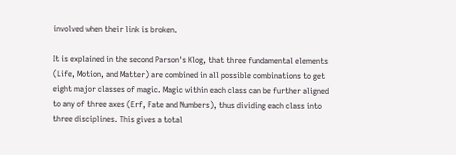involved when their link is broken.

It is explained in the second Parson's Klog, that three fundamental elements (Life, Motion, and Matter) are combined in all possible combinations to get eight major classes of magic. Magic within each class can be further aligned to any of three axes (Erf, Fate and Numbers), thus dividing each class into three disciplines. This gives a total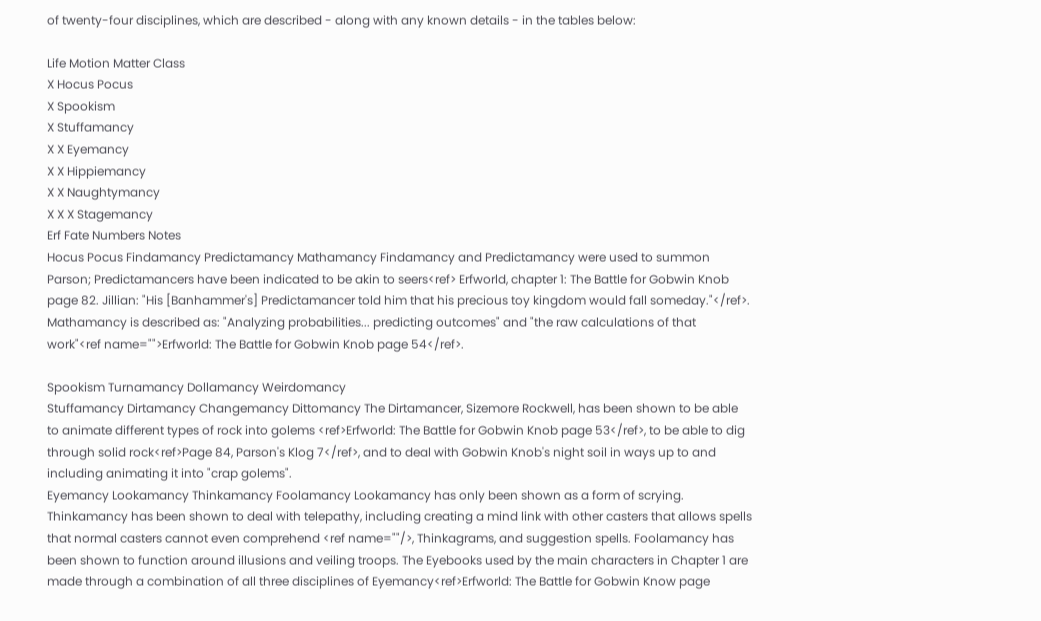of twenty-four disciplines, which are described - along with any known details - in the tables below:

Life Motion Matter Class
X Hocus Pocus
X Spookism
X Stuffamancy
X X Eyemancy
X X Hippiemancy
X X Naughtymancy
X X X Stagemancy
Erf Fate Numbers Notes
Hocus Pocus Findamancy Predictamancy Mathamancy Findamancy and Predictamancy were used to summon Parson; Predictamancers have been indicated to be akin to seers<ref> Erfworld, chapter 1: The Battle for Gobwin Knob page 82. Jillian: "His [Banhammer's] Predictamancer told him that his precious toy kingdom would fall someday."</ref>.
Mathamancy is described as: "Analyzing probabilities... predicting outcomes" and "the raw calculations of that work"<ref name="">Erfworld: The Battle for Gobwin Knob page 54</ref>.

Spookism Turnamancy Dollamancy Weirdomancy
Stuffamancy Dirtamancy Changemancy Dittomancy The Dirtamancer, Sizemore Rockwell, has been shown to be able to animate different types of rock into golems <ref>Erfworld: The Battle for Gobwin Knob page 53</ref>, to be able to dig through solid rock<ref>Page 84, Parson's Klog 7</ref>, and to deal with Gobwin Knob's night soil in ways up to and including animating it into "crap golems".
Eyemancy Lookamancy Thinkamancy Foolamancy Lookamancy has only been shown as a form of scrying. Thinkamancy has been shown to deal with telepathy, including creating a mind link with other casters that allows spells that normal casters cannot even comprehend <ref name=""/>, Thinkagrams, and suggestion spells. Foolamancy has been shown to function around illusions and veiling troops. The Eyebooks used by the main characters in Chapter 1 are made through a combination of all three disciplines of Eyemancy<ref>Erfworld: The Battle for Gobwin Know page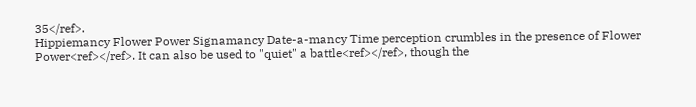35</ref>.
Hippiemancy Flower Power Signamancy Date-a-mancy Time perception crumbles in the presence of Flower Power<ref></ref>. It can also be used to "quiet" a battle<ref></ref>, though the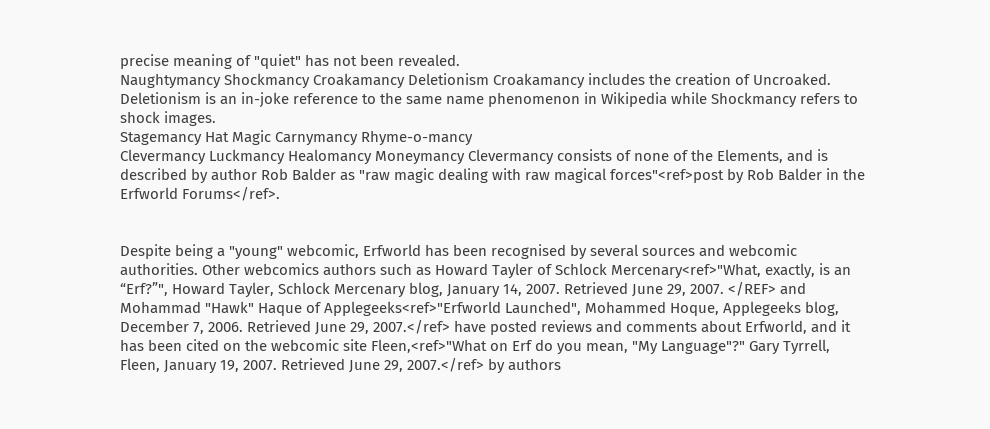precise meaning of "quiet" has not been revealed.
Naughtymancy Shockmancy Croakamancy Deletionism Croakamancy includes the creation of Uncroaked. Deletionism is an in-joke reference to the same name phenomenon in Wikipedia while Shockmancy refers to shock images.
Stagemancy Hat Magic Carnymancy Rhyme-o-mancy
Clevermancy Luckmancy Healomancy Moneymancy Clevermancy consists of none of the Elements, and is described by author Rob Balder as "raw magic dealing with raw magical forces"<ref>post by Rob Balder in the Erfworld Forums</ref>.


Despite being a "young" webcomic, Erfworld has been recognised by several sources and webcomic authorities. Other webcomics authors such as Howard Tayler of Schlock Mercenary<ref>"What, exactly, is an “Erf?”", Howard Tayler, Schlock Mercenary blog, January 14, 2007. Retrieved June 29, 2007. </REF> and Mohammad "Hawk" Haque of Applegeeks<ref>"Erfworld Launched", Mohammed Hoque, Applegeeks blog, December 7, 2006. Retrieved June 29, 2007.</ref> have posted reviews and comments about Erfworld, and it has been cited on the webcomic site Fleen,<ref>"What on Erf do you mean, "My Language"?" Gary Tyrrell, Fleen, January 19, 2007. Retrieved June 29, 2007.</ref> by authors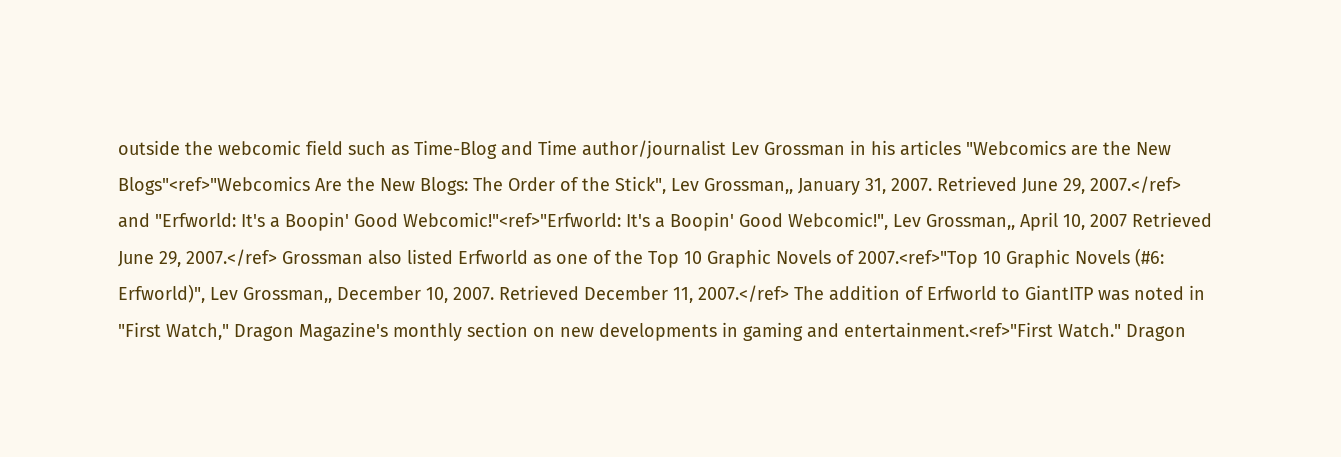outside the webcomic field such as Time-Blog and Time author/journalist Lev Grossman in his articles "Webcomics are the New Blogs"<ref>"Webcomics Are the New Blogs: The Order of the Stick", Lev Grossman,, January 31, 2007. Retrieved June 29, 2007.</ref> and "Erfworld: It's a Boopin' Good Webcomic!"<ref>"Erfworld: It's a Boopin' Good Webcomic!", Lev Grossman,, April 10, 2007 Retrieved June 29, 2007.</ref> Grossman also listed Erfworld as one of the Top 10 Graphic Novels of 2007.<ref>"Top 10 Graphic Novels (#6: Erfworld)", Lev Grossman,, December 10, 2007. Retrieved December 11, 2007.</ref> The addition of Erfworld to GiantITP was noted in "First Watch," Dragon Magazine's monthly section on new developments in gaming and entertainment.<ref>"First Watch." Dragon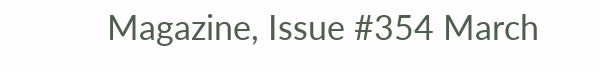Magazine, Issue #354 March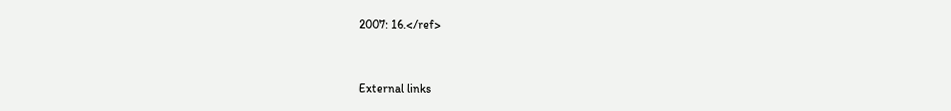2007: 16.</ref>


External links